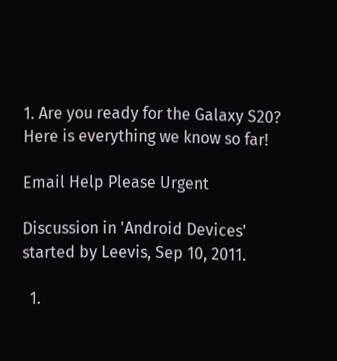1. Are you ready for the Galaxy S20? Here is everything we know so far!

Email Help Please Urgent

Discussion in 'Android Devices' started by Leevis, Sep 10, 2011.

  1.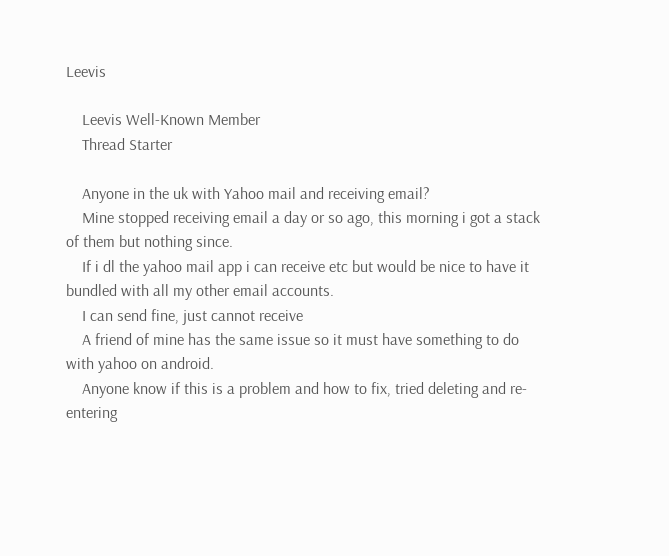Leevis

    Leevis Well-Known Member
    Thread Starter

    Anyone in the uk with Yahoo mail and receiving email?
    Mine stopped receiving email a day or so ago, this morning i got a stack of them but nothing since.
    If i dl the yahoo mail app i can receive etc but would be nice to have it bundled with all my other email accounts.
    I can send fine, just cannot receive
    A friend of mine has the same issue so it must have something to do with yahoo on android.
    Anyone know if this is a problem and how to fix, tried deleting and re-entering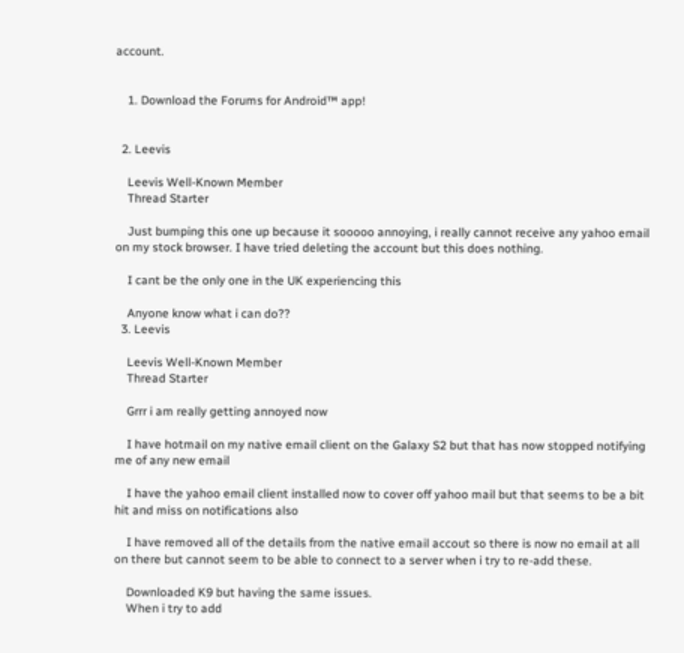account.


    1. Download the Forums for Android™ app!


  2. Leevis

    Leevis Well-Known Member
    Thread Starter

    Just bumping this one up because it sooooo annoying, i really cannot receive any yahoo email on my stock browser. I have tried deleting the account but this does nothing.

    I cant be the only one in the UK experiencing this

    Anyone know what i can do??
  3. Leevis

    Leevis Well-Known Member
    Thread Starter

    Grrr i am really getting annoyed now

    I have hotmail on my native email client on the Galaxy S2 but that has now stopped notifying me of any new email

    I have the yahoo email client installed now to cover off yahoo mail but that seems to be a bit hit and miss on notifications also

    I have removed all of the details from the native email accout so there is now no email at all on there but cannot seem to be able to connect to a server when i try to re-add these.

    Downloaded K9 but having the same issues.
    When i try to add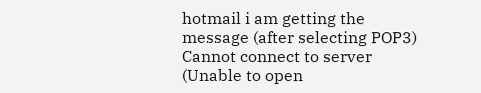hotmail i am getting the message (after selecting POP3) Cannot connect to server (Unable to open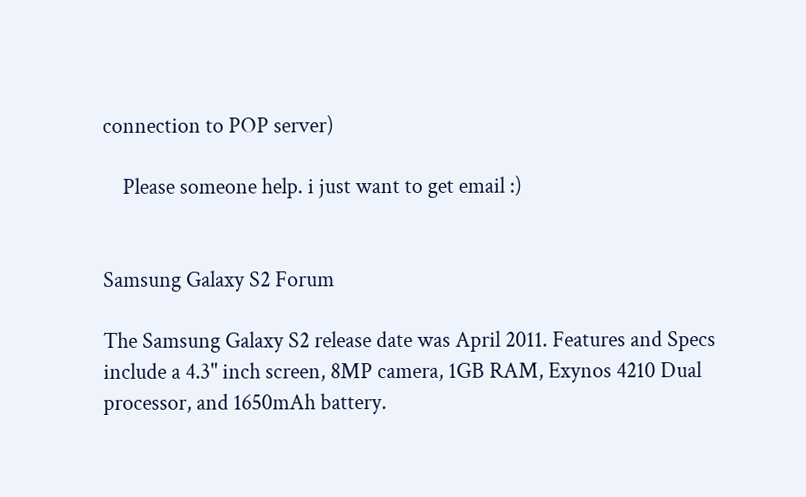connection to POP server)

    Please someone help. i just want to get email :)


Samsung Galaxy S2 Forum

The Samsung Galaxy S2 release date was April 2011. Features and Specs include a 4.3" inch screen, 8MP camera, 1GB RAM, Exynos 4210 Dual processor, and 1650mAh battery.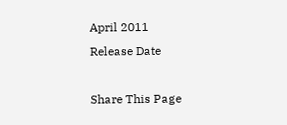April 2011
Release Date

Share This Page